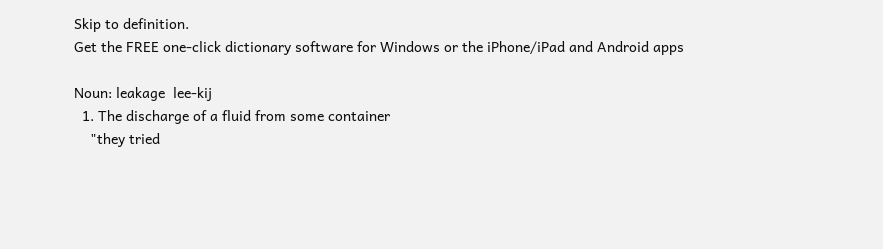Skip to definition.
Get the FREE one-click dictionary software for Windows or the iPhone/iPad and Android apps

Noun: leakage  lee-kij
  1. The discharge of a fluid from some container
    "they tried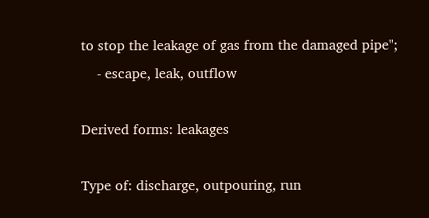to stop the leakage of gas from the damaged pipe";
    - escape, leak, outflow

Derived forms: leakages

Type of: discharge, outpouring, run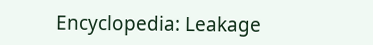Encyclopedia: Leakage